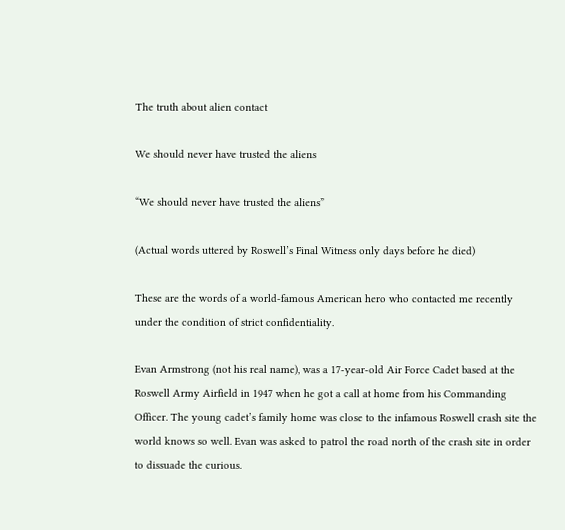The truth about alien contact

We should never have trusted the aliens

“We should never have trusted the aliens”

(Actual words uttered by Roswell’s Final Witness only days before he died)

These are the words of a world-famous American hero who contacted me recently under the condition of strict confidentiality.

Evan Armstrong (not his real name), was a 17-year-old Air Force Cadet based at the Roswell Army Airfield in 1947 when he got a call at home from his Commanding Officer. The young cadet’s family home was close to the infamous Roswell crash site the world knows so well. Evan was asked to patrol the road north of the crash site in order to dissuade the curious.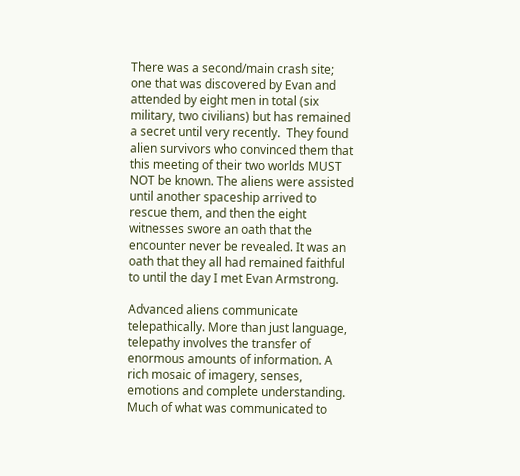There was a second/main crash site; one that was discovered by Evan and attended by eight men in total (six military, two civilians) but has remained a secret until very recently.  They found alien survivors who convinced them that this meeting of their two worlds MUST NOT be known. The aliens were assisted until another spaceship arrived to rescue them, and then the eight witnesses swore an oath that the encounter never be revealed. It was an oath that they all had remained faithful to until the day I met Evan Armstrong.

Advanced aliens communicate telepathically. More than just language, telepathy involves the transfer of enormous amounts of information. A rich mosaic of imagery, senses, emotions and complete understanding. Much of what was communicated to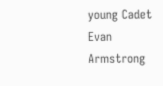young Cadet Evan Armstrong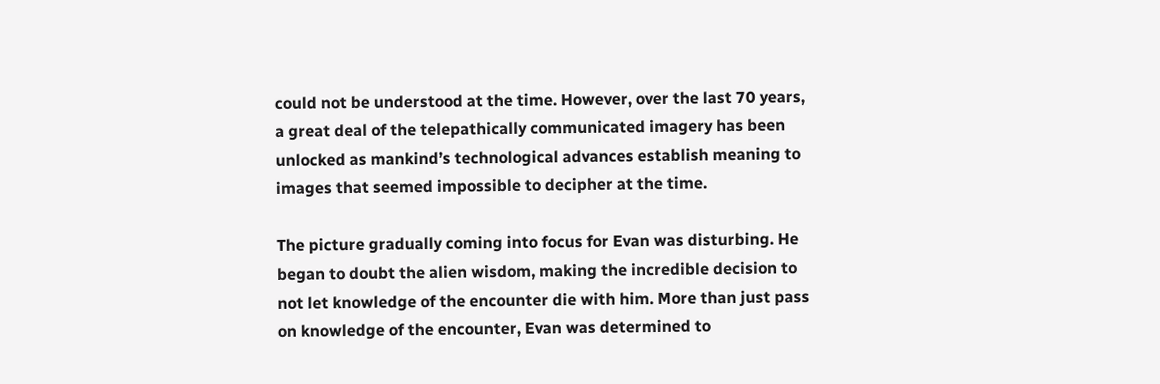could not be understood at the time. However, over the last 70 years, a great deal of the telepathically communicated imagery has been unlocked as mankind’s technological advances establish meaning to images that seemed impossible to decipher at the time.

The picture gradually coming into focus for Evan was disturbing. He began to doubt the alien wisdom, making the incredible decision to not let knowledge of the encounter die with him. More than just pass on knowledge of the encounter, Evan was determined to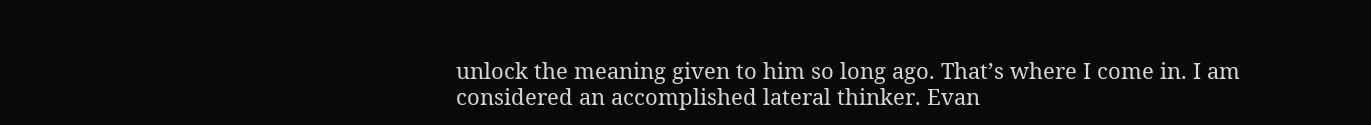unlock the meaning given to him so long ago. That’s where I come in. I am considered an accomplished lateral thinker. Evan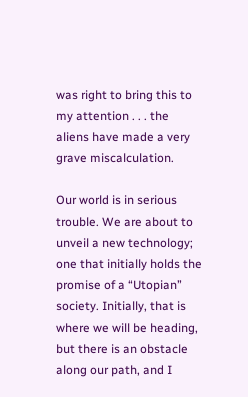was right to bring this to my attention . . . the aliens have made a very grave miscalculation.

Our world is in serious trouble. We are about to unveil a new technology; one that initially holds the promise of a “Utopian” society. Initially, that is where we will be heading, but there is an obstacle along our path, and I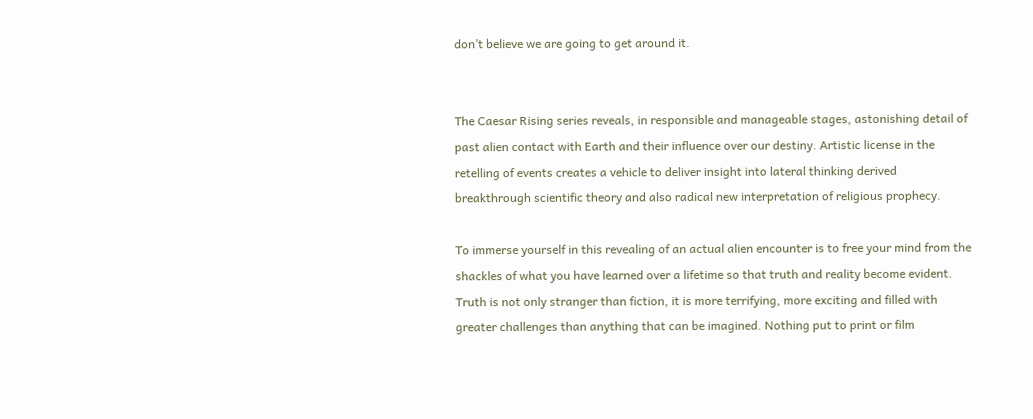don’t believe we are going to get around it.


The Caesar Rising series reveals, in responsible and manageable stages, astonishing detail of past alien contact with Earth and their influence over our destiny. Artistic license in the retelling of events creates a vehicle to deliver insight into lateral thinking derived breakthrough scientific theory and also radical new interpretation of religious prophecy.

To immerse yourself in this revealing of an actual alien encounter is to free your mind from the shackles of what you have learned over a lifetime so that truth and reality become evident. Truth is not only stranger than fiction, it is more terrifying, more exciting and filled with greater challenges than anything that can be imagined. Nothing put to print or film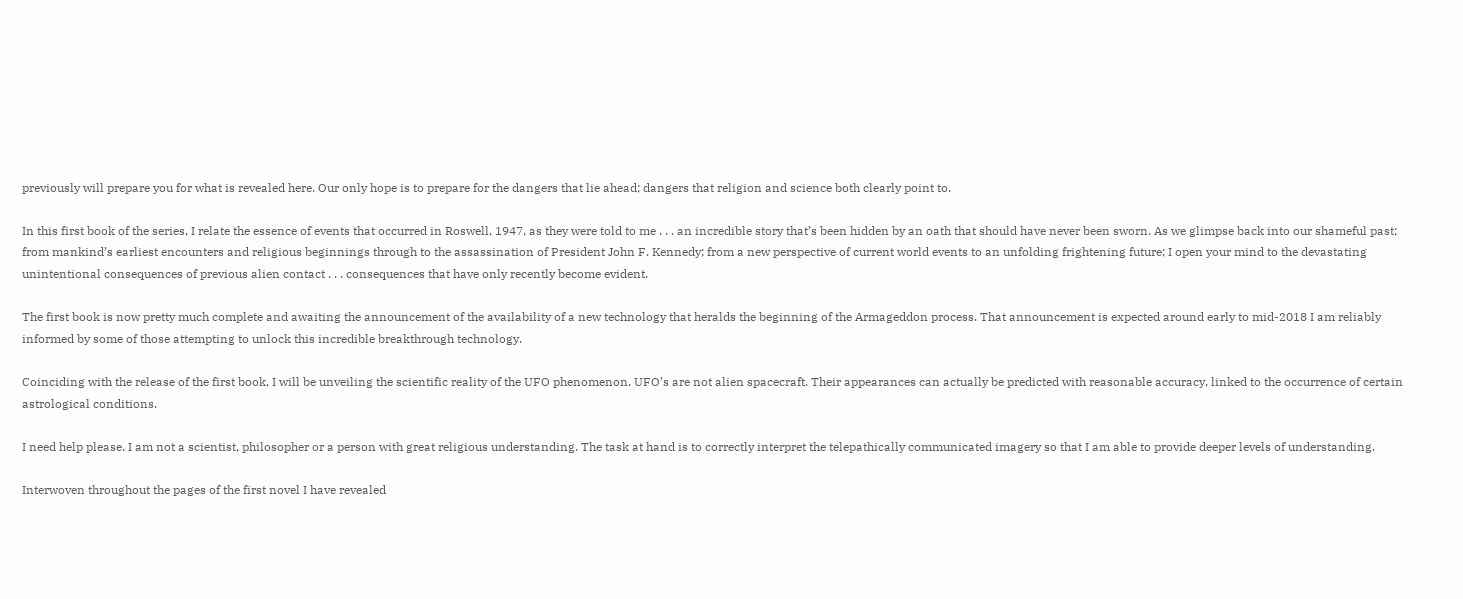previously will prepare you for what is revealed here. Our only hope is to prepare for the dangers that lie ahead; dangers that religion and science both clearly point to.

In this first book of the series, I relate the essence of events that occurred in Roswell, 1947, as they were told to me . . . an incredible story that’s been hidden by an oath that should have never been sworn. As we glimpse back into our shameful past; from mankind’s earliest encounters and religious beginnings through to the assassination of President John F. Kennedy; from a new perspective of current world events to an unfolding frightening future; I open your mind to the devastating unintentional consequences of previous alien contact . . . consequences that have only recently become evident.

The first book is now pretty much complete and awaiting the announcement of the availability of a new technology that heralds the beginning of the Armageddon process. That announcement is expected around early to mid-2018 I am reliably informed by some of those attempting to unlock this incredible breakthrough technology.

Coinciding with the release of the first book, I will be unveiling the scientific reality of the UFO phenomenon. UFO’s are not alien spacecraft. Their appearances can actually be predicted with reasonable accuracy, linked to the occurrence of certain astrological conditions.

I need help please. I am not a scientist, philosopher or a person with great religious understanding. The task at hand is to correctly interpret the telepathically communicated imagery so that I am able to provide deeper levels of understanding.

Interwoven throughout the pages of the first novel I have revealed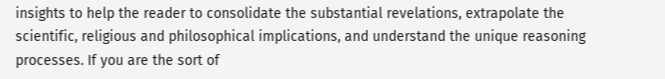insights to help the reader to consolidate the substantial revelations, extrapolate the scientific, religious and philosophical implications, and understand the unique reasoning processes. If you are the sort of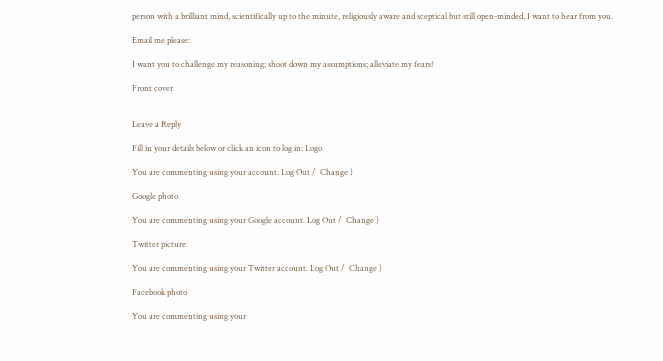person with a brilliant mind, scientifically up to the minute, religiously aware and sceptical but still open-minded, I want to hear from you.

Email me please:

I want you to challenge my reasoning; shoot down my assumptions; alleviate my fears!

Front cover


Leave a Reply

Fill in your details below or click an icon to log in: Logo

You are commenting using your account. Log Out /  Change )

Google photo

You are commenting using your Google account. Log Out /  Change )

Twitter picture

You are commenting using your Twitter account. Log Out /  Change )

Facebook photo

You are commenting using your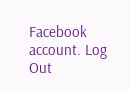Facebook account. Log Out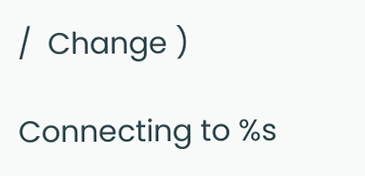/  Change )

Connecting to %s